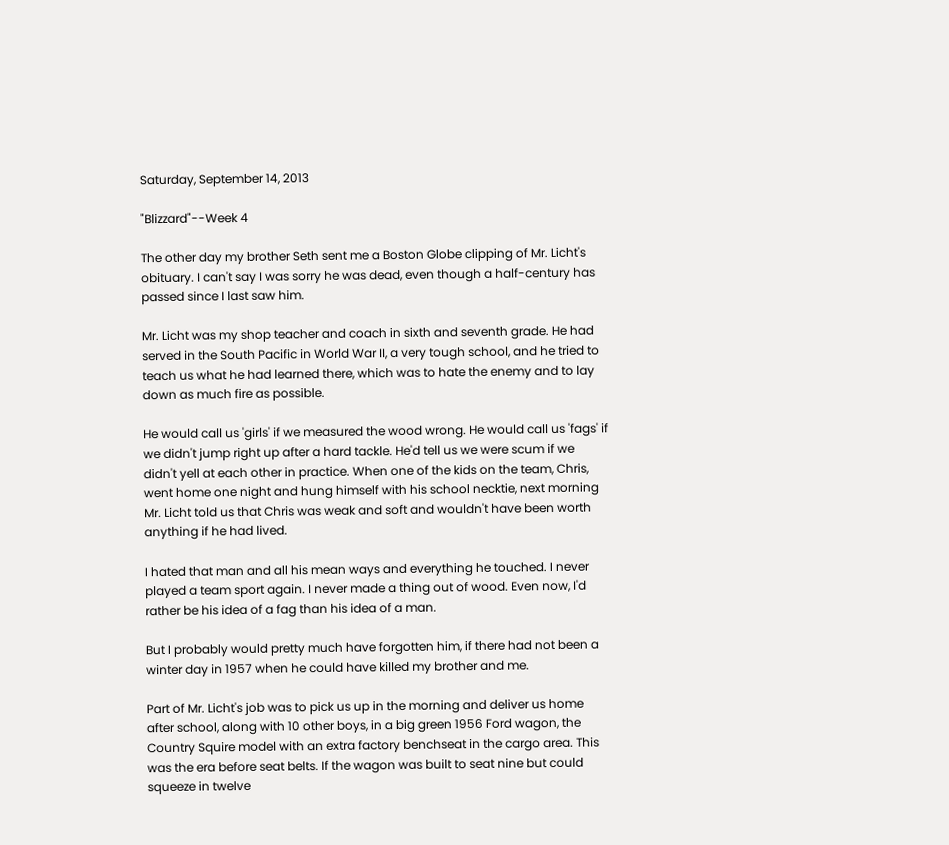Saturday, September 14, 2013

"Blizzard"--Week 4

The other day my brother Seth sent me a Boston Globe clipping of Mr. Licht's obituary. I can't say I was sorry he was dead, even though a half-century has passed since I last saw him.

Mr. Licht was my shop teacher and coach in sixth and seventh grade. He had served in the South Pacific in World War II, a very tough school, and he tried to teach us what he had learned there, which was to hate the enemy and to lay down as much fire as possible.

He would call us 'girls' if we measured the wood wrong. He would call us 'fags' if we didn't jump right up after a hard tackle. He'd tell us we were scum if we didn't yell at each other in practice. When one of the kids on the team, Chris, went home one night and hung himself with his school necktie, next morning Mr. Licht told us that Chris was weak and soft and wouldn't have been worth anything if he had lived.

I hated that man and all his mean ways and everything he touched. I never played a team sport again. I never made a thing out of wood. Even now, I'd rather be his idea of a fag than his idea of a man.

But I probably would pretty much have forgotten him, if there had not been a winter day in 1957 when he could have killed my brother and me.

Part of Mr. Licht's job was to pick us up in the morning and deliver us home after school, along with 10 other boys, in a big green 1956 Ford wagon, the Country Squire model with an extra factory benchseat in the cargo area. This was the era before seat belts. If the wagon was built to seat nine but could squeeze in twelve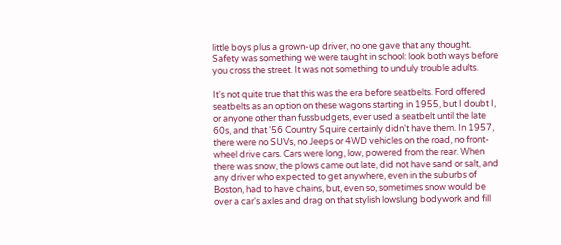little boys plus a grown-up driver, no one gave that any thought. Safety was something we were taught in school: look both ways before you cross the street. It was not something to unduly trouble adults.

It's not quite true that this was the era before seatbelts. Ford offered seatbelts as an option on these wagons starting in 1955, but I doubt I, or anyone other than fussbudgets, ever used a seatbelt until the late 60s, and that '56 Country Squire certainly didn't have them. In 1957, there were no SUVs, no Jeeps or 4WD vehicles on the road, no front-wheel drive cars. Cars were long, low, powered from the rear. When there was snow, the plows came out late, did not have sand or salt, and any driver who expected to get anywhere, even in the suburbs of Boston, had to have chains, but, even so, sometimes snow would be over a car's axles and drag on that stylish lowslung bodywork and fill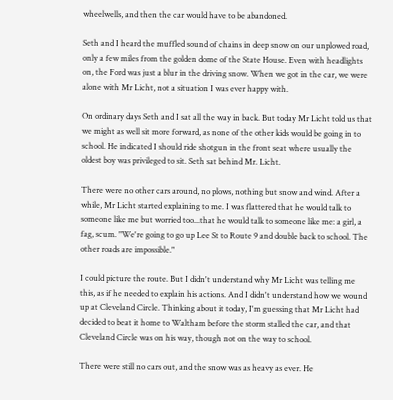wheelwells, and then the car would have to be abandoned.

Seth and I heard the muffled sound of chains in deep snow on our unplowed road, only a few miles from the golden dome of the State House. Even with headlights on, the Ford was just a blur in the driving snow. When we got in the car, we were alone with Mr Licht, not a situation I was ever happy with.

On ordinary days Seth and I sat all the way in back. But today Mr Licht told us that we might as well sit more forward, as none of the other kids would be going in to school. He indicated I should ride shotgun in the front seat where usually the oldest boy was privileged to sit. Seth sat behind Mr. Licht.

There were no other cars around, no plows, nothing but snow and wind. After a while, Mr Licht started explaining to me. I was flattered that he would talk to someone like me but worried too...that he would talk to someone like me: a girl, a fag, scum. "We're going to go up Lee St to Route 9 and double back to school. The other roads are impossible."

I could picture the route. But I didn't understand why Mr Licht was telling me this, as if he needed to explain his actions. And I didn't understand how we wound up at Cleveland Circle. Thinking about it today, I'm guessing that Mr Licht had decided to beat it home to Waltham before the storm stalled the car, and that Cleveland Circle was on his way, though not on the way to school.

There were still no cars out, and the snow was as heavy as ever. He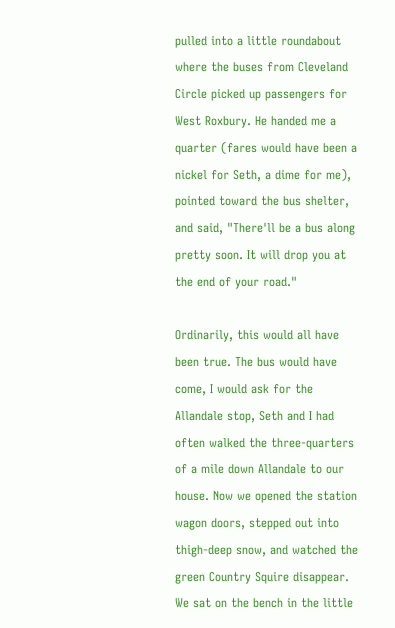pulled into a little roundabout where the buses from Cleveland Circle picked up passengers for West Roxbury. He handed me a quarter (fares would have been a nickel for Seth, a dime for me), pointed toward the bus shelter, and said, "There'll be a bus along pretty soon. It will drop you at the end of your road."

Ordinarily, this would all have been true. The bus would have come, I would ask for the Allandale stop, Seth and I had often walked the three-quarters of a mile down Allandale to our house. Now we opened the station wagon doors, stepped out into thigh-deep snow, and watched the green Country Squire disappear. We sat on the bench in the little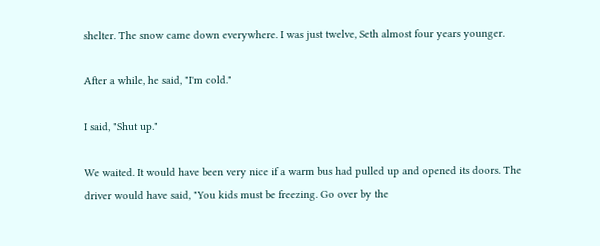shelter. The snow came down everywhere. I was just twelve, Seth almost four years younger.

After a while, he said, "I'm cold."

I said, "Shut up."

We waited. It would have been very nice if a warm bus had pulled up and opened its doors. The driver would have said, "You kids must be freezing. Go over by the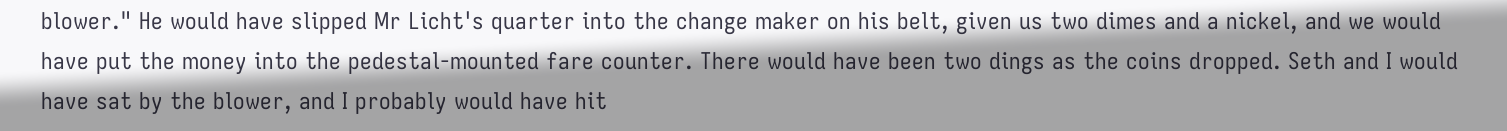blower." He would have slipped Mr Licht's quarter into the change maker on his belt, given us two dimes and a nickel, and we would have put the money into the pedestal-mounted fare counter. There would have been two dings as the coins dropped. Seth and I would have sat by the blower, and I probably would have hit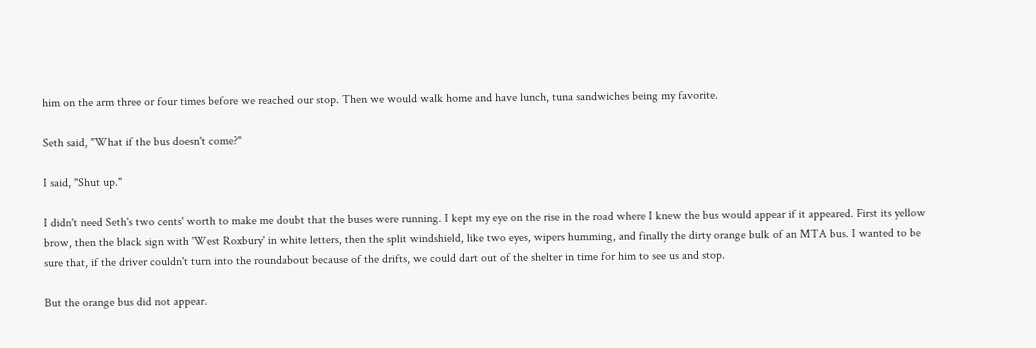him on the arm three or four times before we reached our stop. Then we would walk home and have lunch, tuna sandwiches being my favorite.

Seth said, "What if the bus doesn't come?"

I said, "Shut up."

I didn't need Seth's two cents' worth to make me doubt that the buses were running. I kept my eye on the rise in the road where I knew the bus would appear if it appeared. First its yellow brow, then the black sign with 'West Roxbury' in white letters, then the split windshield, like two eyes, wipers humming, and finally the dirty orange bulk of an MTA bus. I wanted to be sure that, if the driver couldn't turn into the roundabout because of the drifts, we could dart out of the shelter in time for him to see us and stop.

But the orange bus did not appear.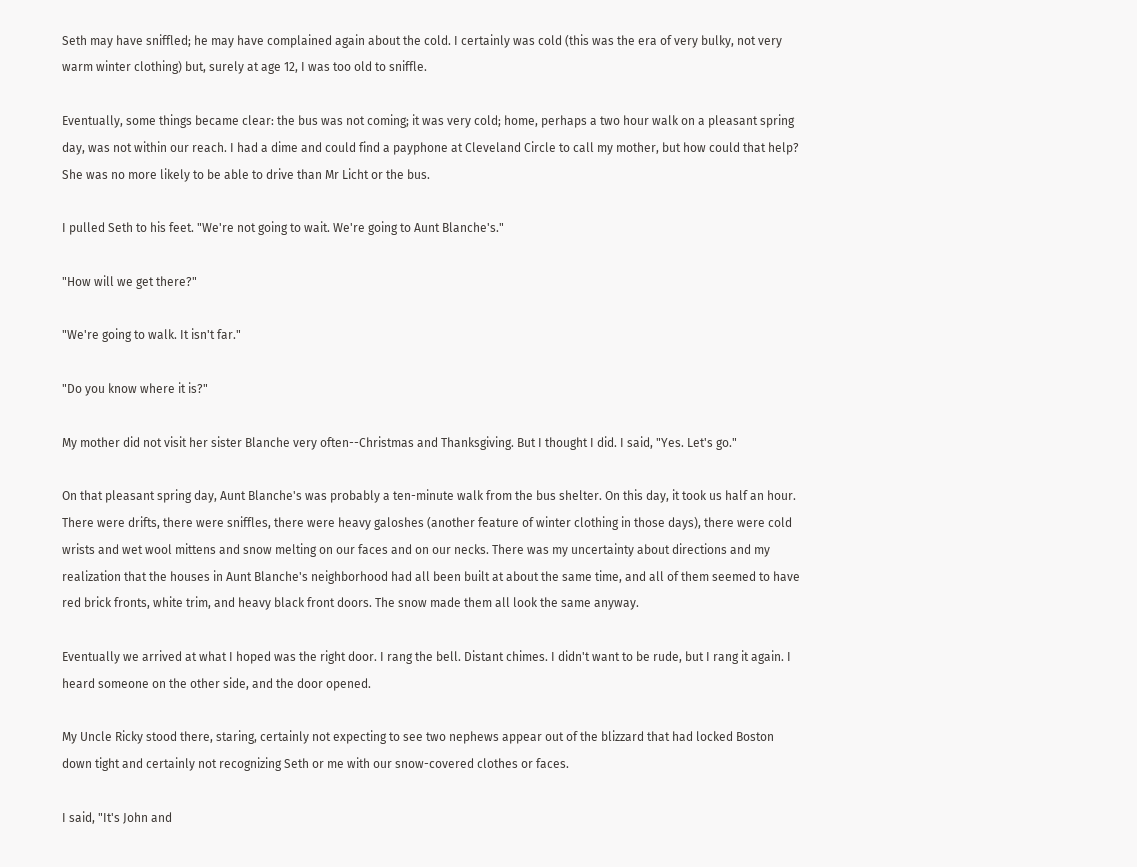Seth may have sniffled; he may have complained again about the cold. I certainly was cold (this was the era of very bulky, not very warm winter clothing) but, surely at age 12, I was too old to sniffle.

Eventually, some things became clear: the bus was not coming; it was very cold; home, perhaps a two hour walk on a pleasant spring day, was not within our reach. I had a dime and could find a payphone at Cleveland Circle to call my mother, but how could that help? She was no more likely to be able to drive than Mr Licht or the bus.

I pulled Seth to his feet. "We're not going to wait. We're going to Aunt Blanche's."

"How will we get there?"

"We're going to walk. It isn't far."

"Do you know where it is?"

My mother did not visit her sister Blanche very often--Christmas and Thanksgiving. But I thought I did. I said, "Yes. Let's go."

On that pleasant spring day, Aunt Blanche's was probably a ten-minute walk from the bus shelter. On this day, it took us half an hour. There were drifts, there were sniffles, there were heavy galoshes (another feature of winter clothing in those days), there were cold wrists and wet wool mittens and snow melting on our faces and on our necks. There was my uncertainty about directions and my realization that the houses in Aunt Blanche's neighborhood had all been built at about the same time, and all of them seemed to have red brick fronts, white trim, and heavy black front doors. The snow made them all look the same anyway.

Eventually we arrived at what I hoped was the right door. I rang the bell. Distant chimes. I didn't want to be rude, but I rang it again. I heard someone on the other side, and the door opened.

My Uncle Ricky stood there, staring, certainly not expecting to see two nephews appear out of the blizzard that had locked Boston down tight and certainly not recognizing Seth or me with our snow-covered clothes or faces.

I said, "It's John and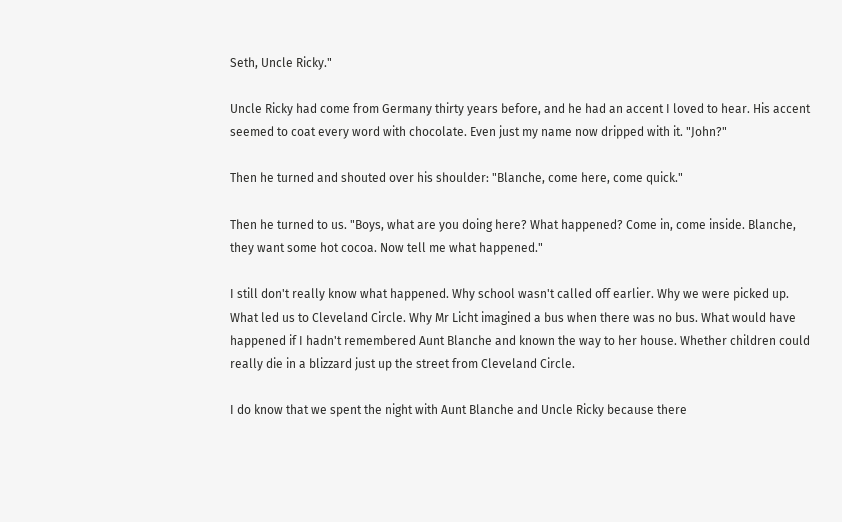Seth, Uncle Ricky."

Uncle Ricky had come from Germany thirty years before, and he had an accent I loved to hear. His accent seemed to coat every word with chocolate. Even just my name now dripped with it. "John?"

Then he turned and shouted over his shoulder: "Blanche, come here, come quick."

Then he turned to us. "Boys, what are you doing here? What happened? Come in, come inside. Blanche, they want some hot cocoa. Now tell me what happened."

I still don't really know what happened. Why school wasn't called off earlier. Why we were picked up. What led us to Cleveland Circle. Why Mr Licht imagined a bus when there was no bus. What would have happened if I hadn't remembered Aunt Blanche and known the way to her house. Whether children could really die in a blizzard just up the street from Cleveland Circle.

I do know that we spent the night with Aunt Blanche and Uncle Ricky because there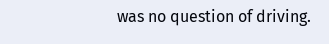was no question of driving.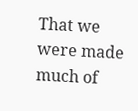That we were made much of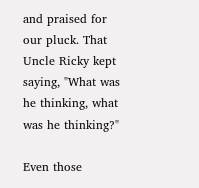and praised for our pluck. That Uncle Ricky kept saying, "What was he thinking, what was he thinking?"

Even those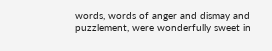words, words of anger and dismay and puzzlement, were wonderfully sweet in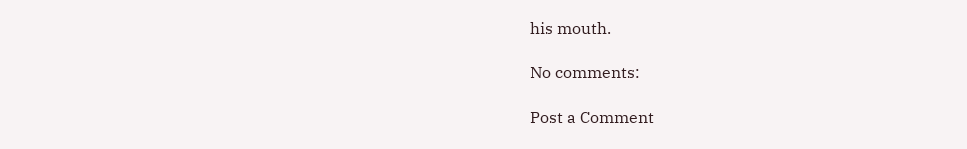his mouth.

No comments:

Post a Comment